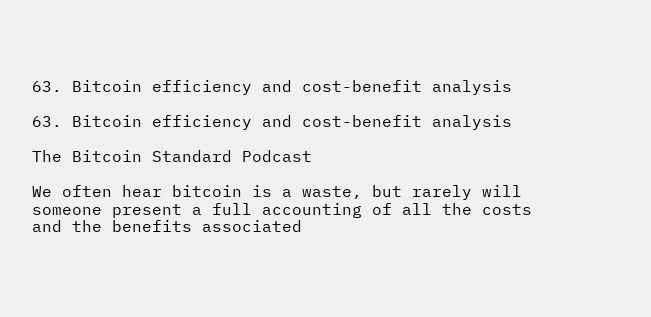63. Bitcoin efficiency and cost-benefit analysis

63. Bitcoin efficiency and cost-benefit analysis

The Bitcoin Standard Podcast

We often hear bitcoin is a waste, but rarely will someone present a full accounting of all the costs and the benefits associated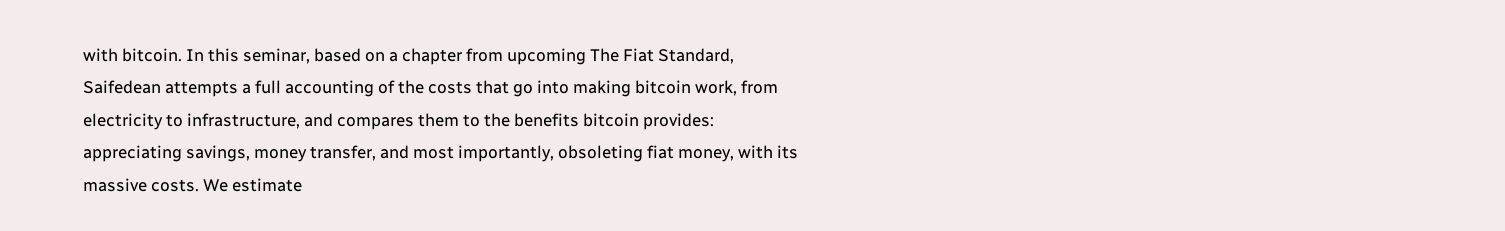with bitcoin. In this seminar, based on a chapter from upcoming The Fiat Standard, Saifedean attempts a full accounting of the costs that go into making bitcoin work, from electricity to infrastructure, and compares them to the benefits bitcoin provides: appreciating savings, money transfer, and most importantly, obsoleting fiat money, with its massive costs. We estimate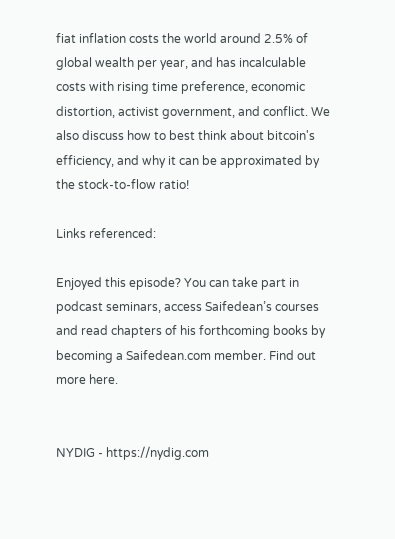fiat inflation costs the world around 2.5% of global wealth per year, and has incalculable costs with rising time preference, economic distortion, activist government, and conflict. We also discuss how to best think about bitcoin's efficiency, and why it can be approximated by the stock-to-flow ratio!

Links referenced:

Enjoyed this episode? You can take part in podcast seminars, access Saifedean’s courses and read chapters of his forthcoming books by becoming a Saifedean.com member. Find out more here.


NYDIG - https://nydig.com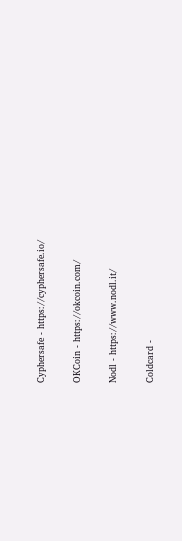Cyphersafe - https://cyphersafe.io/

OKCoin - https://okcoin.com/

Nodl - https://www.nodl.it/

Coldcard -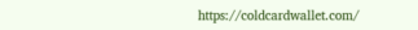https://coldcardwallet.com/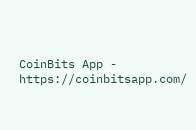CoinBits App - https://coinbitsapp.com/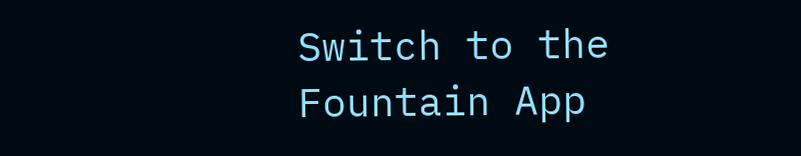Switch to the Fountain App